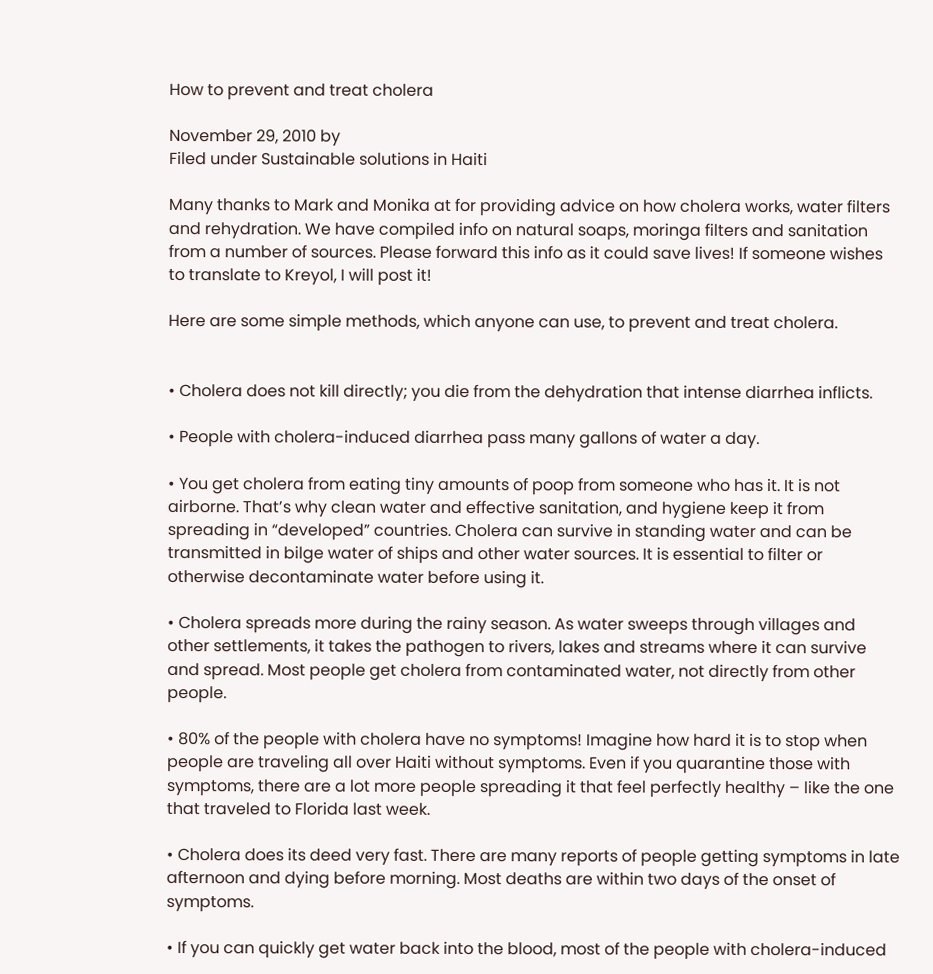How to prevent and treat cholera

November 29, 2010 by
Filed under Sustainable solutions in Haiti

Many thanks to Mark and Monika at for providing advice on how cholera works, water filters and rehydration. We have compiled info on natural soaps, moringa filters and sanitation from a number of sources. Please forward this info as it could save lives! If someone wishes to translate to Kreyol, I will post it!

Here are some simple methods, which anyone can use, to prevent and treat cholera.


• Cholera does not kill directly; you die from the dehydration that intense diarrhea inflicts.

• People with cholera-induced diarrhea pass many gallons of water a day.

• You get cholera from eating tiny amounts of poop from someone who has it. It is not airborne. That’s why clean water and effective sanitation, and hygiene keep it from spreading in “developed” countries. Cholera can survive in standing water and can be transmitted in bilge water of ships and other water sources. It is essential to filter or otherwise decontaminate water before using it.

• Cholera spreads more during the rainy season. As water sweeps through villages and other settlements, it takes the pathogen to rivers, lakes and streams where it can survive and spread. Most people get cholera from contaminated water, not directly from other people.

• 80% of the people with cholera have no symptoms! Imagine how hard it is to stop when people are traveling all over Haiti without symptoms. Even if you quarantine those with symptoms, there are a lot more people spreading it that feel perfectly healthy – like the one that traveled to Florida last week.

• Cholera does its deed very fast. There are many reports of people getting symptoms in late afternoon and dying before morning. Most deaths are within two days of the onset of symptoms.

• If you can quickly get water back into the blood, most of the people with cholera-induced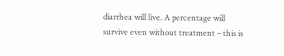diarrhea will live. A percentage will survive even without treatment – this is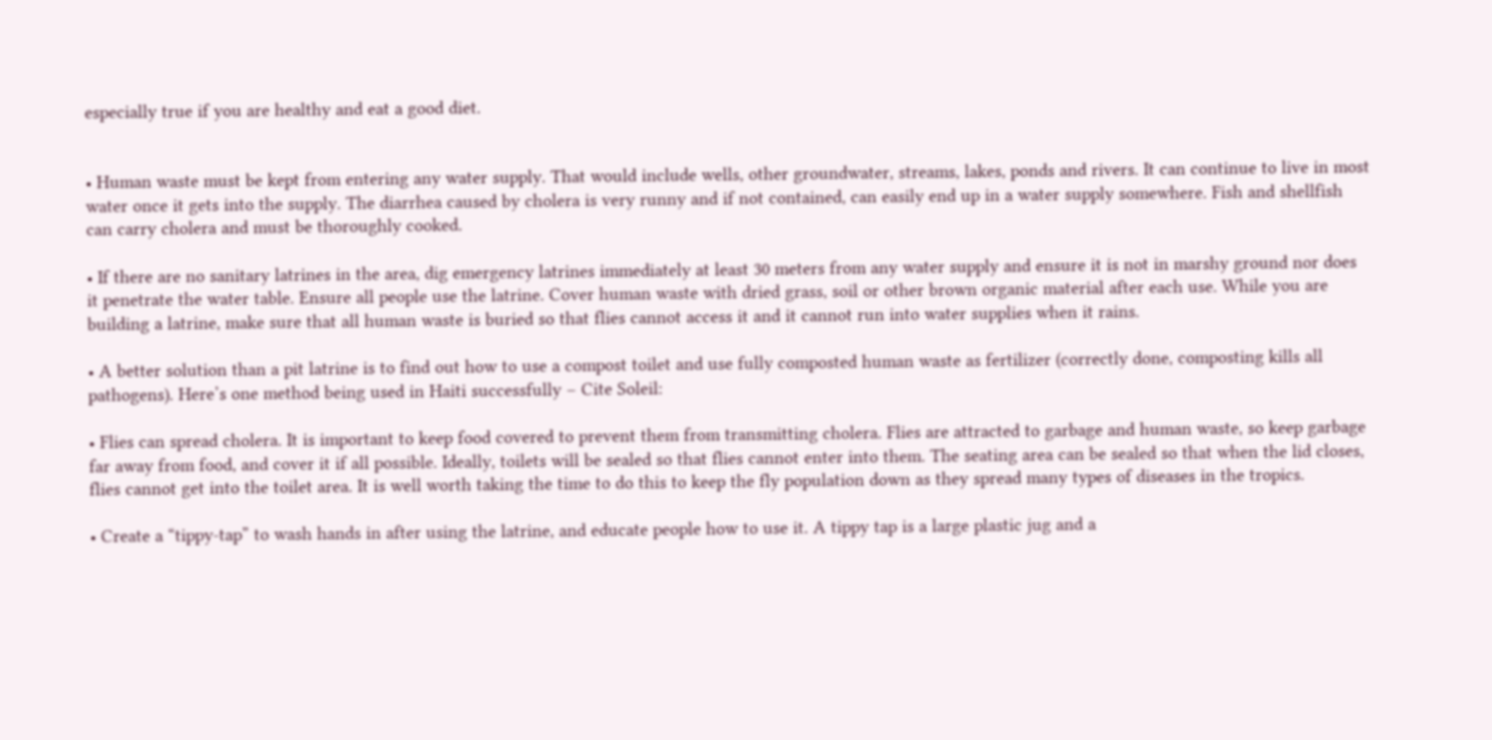especially true if you are healthy and eat a good diet.


• Human waste must be kept from entering any water supply. That would include wells, other groundwater, streams, lakes, ponds and rivers. It can continue to live in most water once it gets into the supply. The diarrhea caused by cholera is very runny and if not contained, can easily end up in a water supply somewhere. Fish and shellfish can carry cholera and must be thoroughly cooked.

• If there are no sanitary latrines in the area, dig emergency latrines immediately at least 30 meters from any water supply and ensure it is not in marshy ground nor does it penetrate the water table. Ensure all people use the latrine. Cover human waste with dried grass, soil or other brown organic material after each use. While you are building a latrine, make sure that all human waste is buried so that flies cannot access it and it cannot run into water supplies when it rains.

• A better solution than a pit latrine is to find out how to use a compost toilet and use fully composted human waste as fertilizer (correctly done, composting kills all pathogens). Here’s one method being used in Haiti successfully – Cite Soleil:

• Flies can spread cholera. It is important to keep food covered to prevent them from transmitting cholera. Flies are attracted to garbage and human waste, so keep garbage far away from food, and cover it if all possible. Ideally, toilets will be sealed so that flies cannot enter into them. The seating area can be sealed so that when the lid closes, flies cannot get into the toilet area. It is well worth taking the time to do this to keep the fly population down as they spread many types of diseases in the tropics.

• Create a “tippy-tap” to wash hands in after using the latrine, and educate people how to use it. A tippy tap is a large plastic jug and a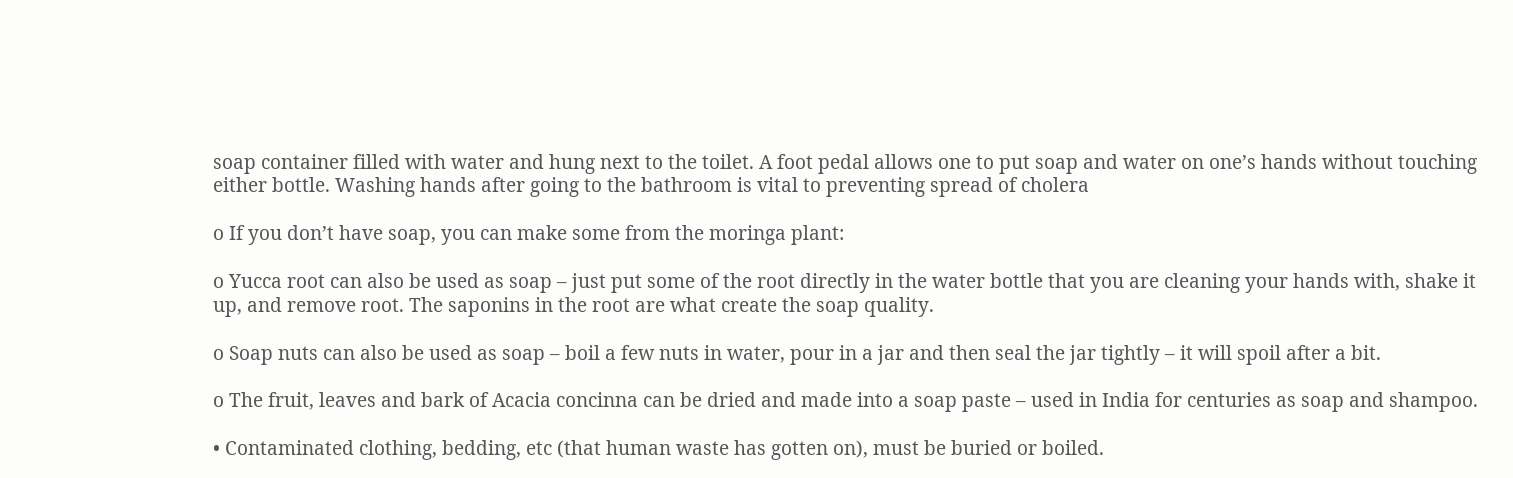soap container filled with water and hung next to the toilet. A foot pedal allows one to put soap and water on one’s hands without touching either bottle. Washing hands after going to the bathroom is vital to preventing spread of cholera

o If you don’t have soap, you can make some from the moringa plant:

o Yucca root can also be used as soap – just put some of the root directly in the water bottle that you are cleaning your hands with, shake it up, and remove root. The saponins in the root are what create the soap quality.

o Soap nuts can also be used as soap – boil a few nuts in water, pour in a jar and then seal the jar tightly – it will spoil after a bit.

o The fruit, leaves and bark of Acacia concinna can be dried and made into a soap paste – used in India for centuries as soap and shampoo.

• Contaminated clothing, bedding, etc (that human waste has gotten on), must be buried or boiled.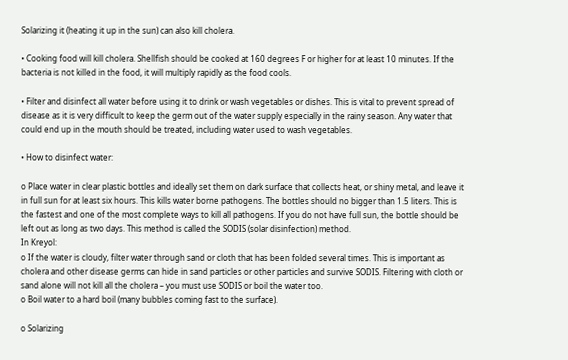Solarizing it (heating it up in the sun) can also kill cholera.

• Cooking food will kill cholera. Shellfish should be cooked at 160 degrees F or higher for at least 10 minutes. If the bacteria is not killed in the food, it will multiply rapidly as the food cools.

• Filter and disinfect all water before using it to drink or wash vegetables or dishes. This is vital to prevent spread of disease as it is very difficult to keep the germ out of the water supply especially in the rainy season. Any water that could end up in the mouth should be treated, including water used to wash vegetables.

• How to disinfect water:

o Place water in clear plastic bottles and ideally set them on dark surface that collects heat, or shiny metal, and leave it in full sun for at least six hours. This kills water borne pathogens. The bottles should no bigger than 1.5 liters. This is the fastest and one of the most complete ways to kill all pathogens. If you do not have full sun, the bottle should be left out as long as two days. This method is called the SODIS (solar disinfection) method.
In Kreyol:
o If the water is cloudy, filter water through sand or cloth that has been folded several times. This is important as cholera and other disease germs can hide in sand particles or other particles and survive SODIS. Filtering with cloth or sand alone will not kill all the cholera – you must use SODIS or boil the water too.
o Boil water to a hard boil (many bubbles coming fast to the surface).

o Solarizing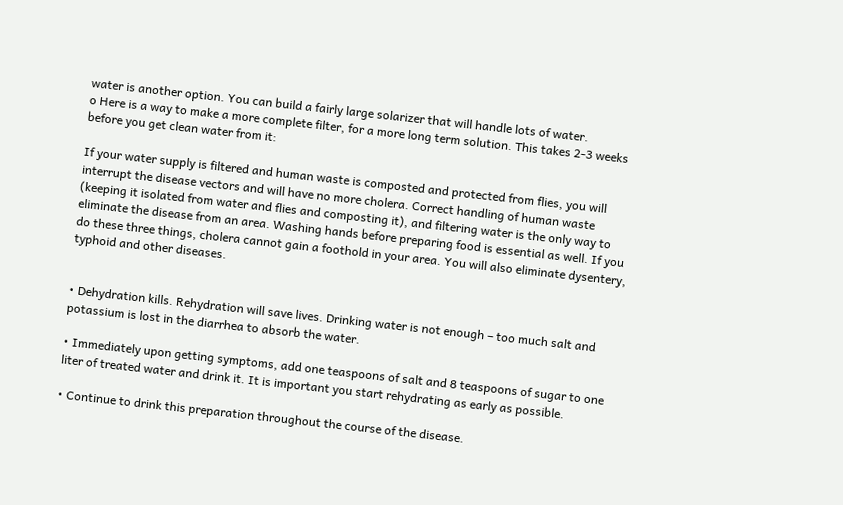water is another option. You can build a fairly large solarizer that will handle lots of water.
o Here is a way to make a more complete filter, for a more long term solution. This takes 2-3 weeks before you get clean water from it:

If your water supply is filtered and human waste is composted and protected from flies, you will interrupt the disease vectors and will have no more cholera. Correct handling of human waste (keeping it isolated from water and flies and composting it), and filtering water is the only way to eliminate the disease from an area. Washing hands before preparing food is essential as well. If you do these three things, cholera cannot gain a foothold in your area. You will also eliminate dysentery, typhoid and other diseases.


• Dehydration kills. Rehydration will save lives. Drinking water is not enough – too much salt and potassium is lost in the diarrhea to absorb the water.

• Immediately upon getting symptoms, add one teaspoons of salt and 8 teaspoons of sugar to one liter of treated water and drink it. It is important you start rehydrating as early as possible.

• Continue to drink this preparation throughout the course of the disease.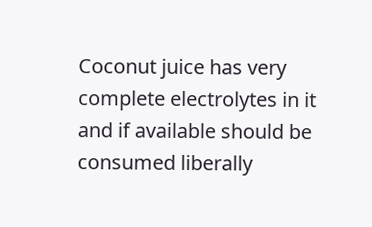Coconut juice has very complete electrolytes in it and if available should be consumed liberally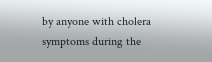by anyone with cholera symptoms during the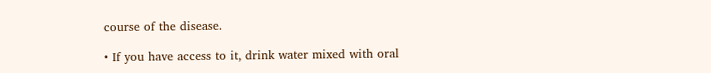course of the disease.

• If you have access to it, drink water mixed with oral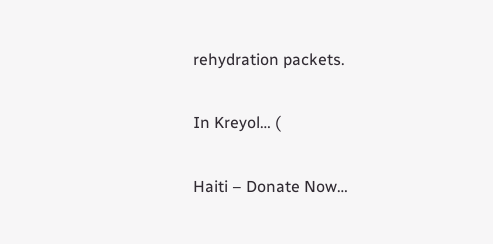rehydration packets.

In Kreyol… (

Haiti – Donate Now…